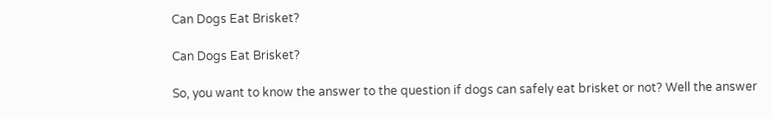Can Dogs Eat Brisket?

Can Dogs Eat Brisket?

So, you want to know the answer to the question if dogs can safely eat brisket or not? Well the answer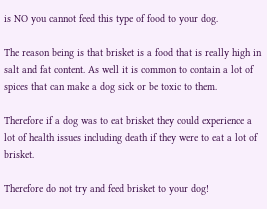is NO you cannot feed this type of food to your dog.

The reason being is that brisket is a food that is really high in salt and fat content. As well it is common to contain a lot of spices that can make a dog sick or be toxic to them.

Therefore if a dog was to eat brisket they could experience a lot of health issues including death if they were to eat a lot of brisket.

Therefore do not try and feed brisket to your dog!